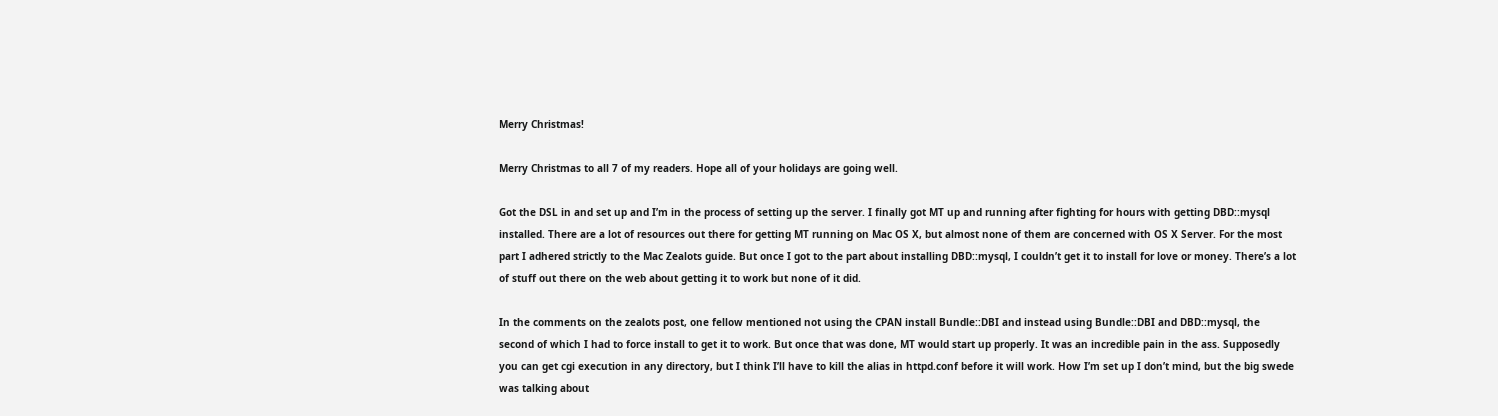Merry Christmas!

Merry Christmas to all 7 of my readers. Hope all of your holidays are going well.

Got the DSL in and set up and I’m in the process of setting up the server. I finally got MT up and running after fighting for hours with getting DBD::mysql installed. There are a lot of resources out there for getting MT running on Mac OS X, but almost none of them are concerned with OS X Server. For the most part I adhered strictly to the Mac Zealots guide. But once I got to the part about installing DBD::mysql, I couldn’t get it to install for love or money. There’s a lot of stuff out there on the web about getting it to work but none of it did.

In the comments on the zealots post, one fellow mentioned not using the CPAN install Bundle::DBI and instead using Bundle::DBI and DBD::mysql, the second of which I had to force install to get it to work. But once that was done, MT would start up properly. It was an incredible pain in the ass. Supposedly you can get cgi execution in any directory, but I think I’ll have to kill the alias in httpd.conf before it will work. How I’m set up I don’t mind, but the big swede was talking about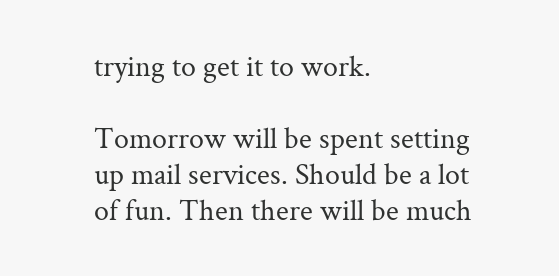trying to get it to work.

Tomorrow will be spent setting up mail services. Should be a lot of fun. Then there will be much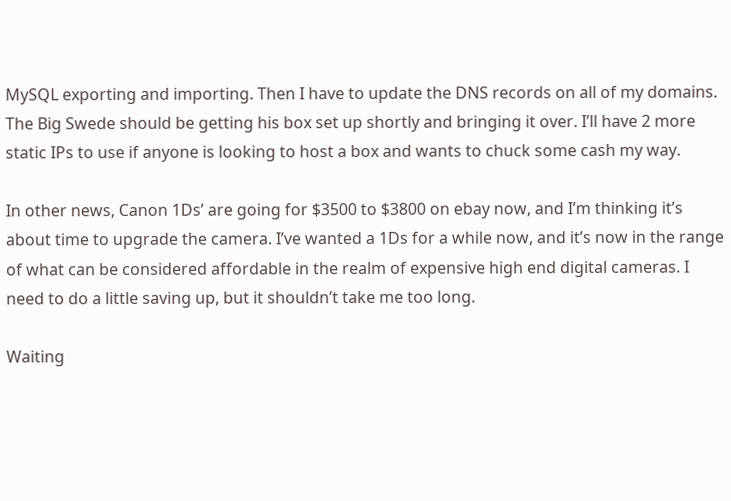MySQL exporting and importing. Then I have to update the DNS records on all of my domains. The Big Swede should be getting his box set up shortly and bringing it over. I’ll have 2 more static IPs to use if anyone is looking to host a box and wants to chuck some cash my way.

In other news, Canon 1Ds’ are going for $3500 to $3800 on ebay now, and I’m thinking it’s about time to upgrade the camera. I’ve wanted a 1Ds for a while now, and it’s now in the range of what can be considered affordable in the realm of expensive high end digital cameras. I need to do a little saving up, but it shouldn’t take me too long.

Waiting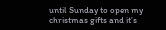until Sunday to open my christmas gifts and it’s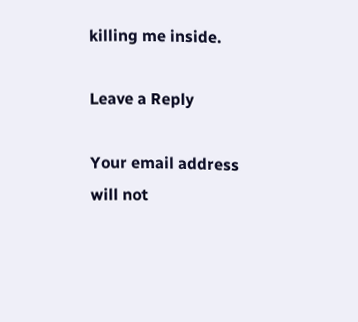killing me inside.

Leave a Reply

Your email address will not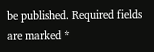be published. Required fields are marked *